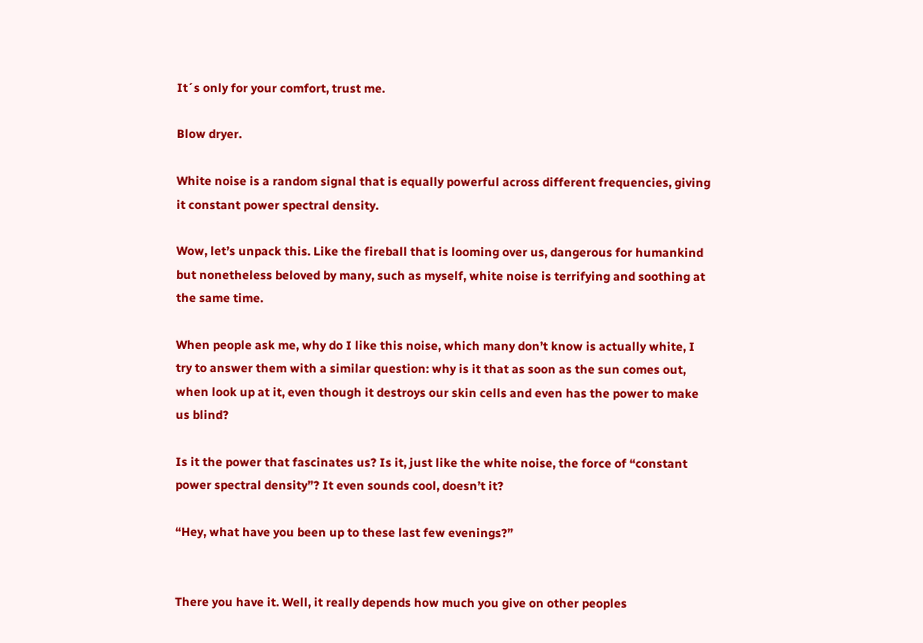It´s only for your comfort, trust me.

Blow dryer.

White noise is a random signal that is equally powerful across different frequencies, giving it constant power spectral density.

Wow, let’s unpack this. Like the fireball that is looming over us, dangerous for humankind but nonetheless beloved by many, such as myself, white noise is terrifying and soothing at the same time.

When people ask me, why do I like this noise, which many don’t know is actually white, I try to answer them with a similar question: why is it that as soon as the sun comes out, when look up at it, even though it destroys our skin cells and even has the power to make us blind?

Is it the power that fascinates us? Is it, just like the white noise, the force of “constant power spectral density”? It even sounds cool, doesn’t it?

“Hey, what have you been up to these last few evenings?”


There you have it. Well, it really depends how much you give on other peoples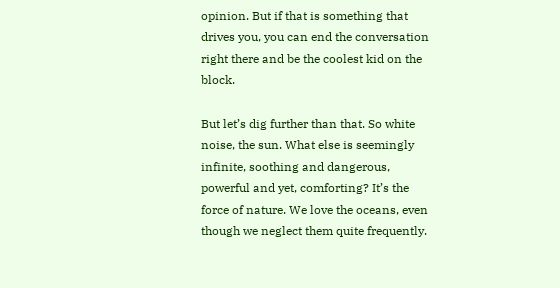opinion. But if that is something that drives you, you can end the conversation right there and be the coolest kid on the block.

But let’s dig further than that. So white noise, the sun. What else is seemingly infinite, soothing and dangerous, powerful and yet, comforting? It’s the force of nature. We love the oceans, even though we neglect them quite frequently.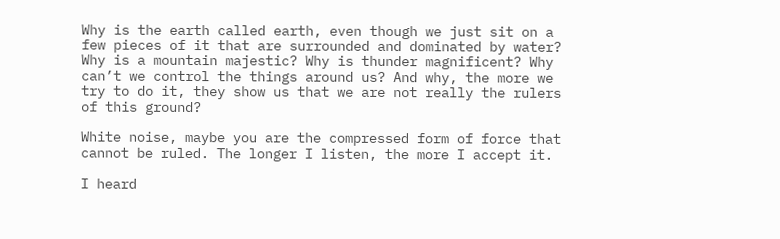Why is the earth called earth, even though we just sit on a few pieces of it that are surrounded and dominated by water? Why is a mountain majestic? Why is thunder magnificent? Why can’t we control the things around us? And why, the more we try to do it, they show us that we are not really the rulers of this ground?

White noise, maybe you are the compressed form of force that cannot be ruled. The longer I listen, the more I accept it.

I heard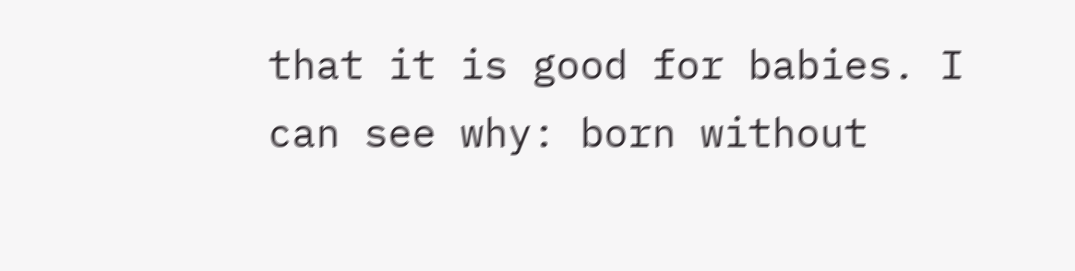that it is good for babies. I can see why: born without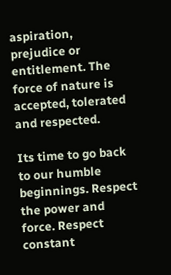aspiration, prejudice or entitlement. The force of nature is accepted, tolerated and respected.

Its time to go back to our humble beginnings. Respect the power and force. Respect constant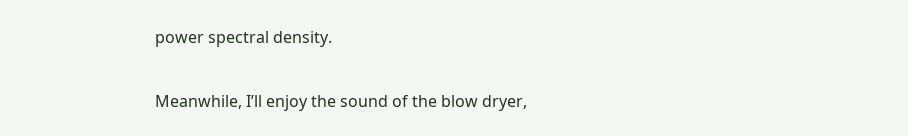power spectral density.

Meanwhile, I’ll enjoy the sound of the blow dryer,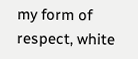my form of respect, white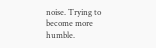noise. Trying to become more humble.